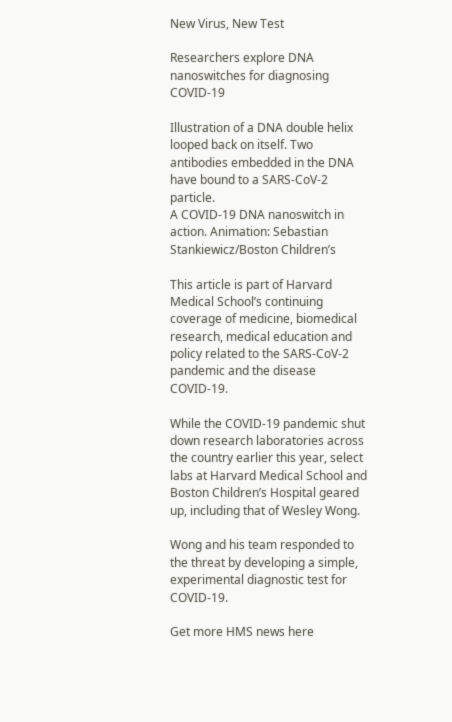New Virus, New Test

Researchers explore DNA nanoswitches for diagnosing COVID-19

Illustration of a DNA double helix looped back on itself. Two antibodies embedded in the DNA have bound to a SARS-CoV-2 particle.
A COVID-19 DNA nanoswitch in action. Animation: Sebastian Stankiewicz/Boston Children’s

This article is part of Harvard Medical School’s continuing coverage of medicine, biomedical research, medical education and policy related to the SARS-CoV-2 pandemic and the disease COVID-19.

While the COVID-19 pandemic shut down research laboratories across the country earlier this year, select labs at Harvard Medical School and Boston Children’s Hospital geared up, including that of Wesley Wong.

Wong and his team responded to the threat by developing a simple, experimental diagnostic test for COVID-19.

Get more HMS news here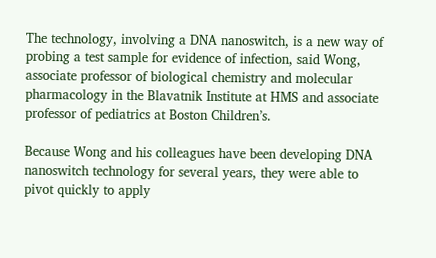The technology, involving a DNA nanoswitch, is a new way of probing a test sample for evidence of infection, said Wong, associate professor of biological chemistry and molecular pharmacology in the Blavatnik Institute at HMS and associate professor of pediatrics at Boston Children’s.

Because Wong and his colleagues have been developing DNA nanoswitch technology for several years, they were able to pivot quickly to apply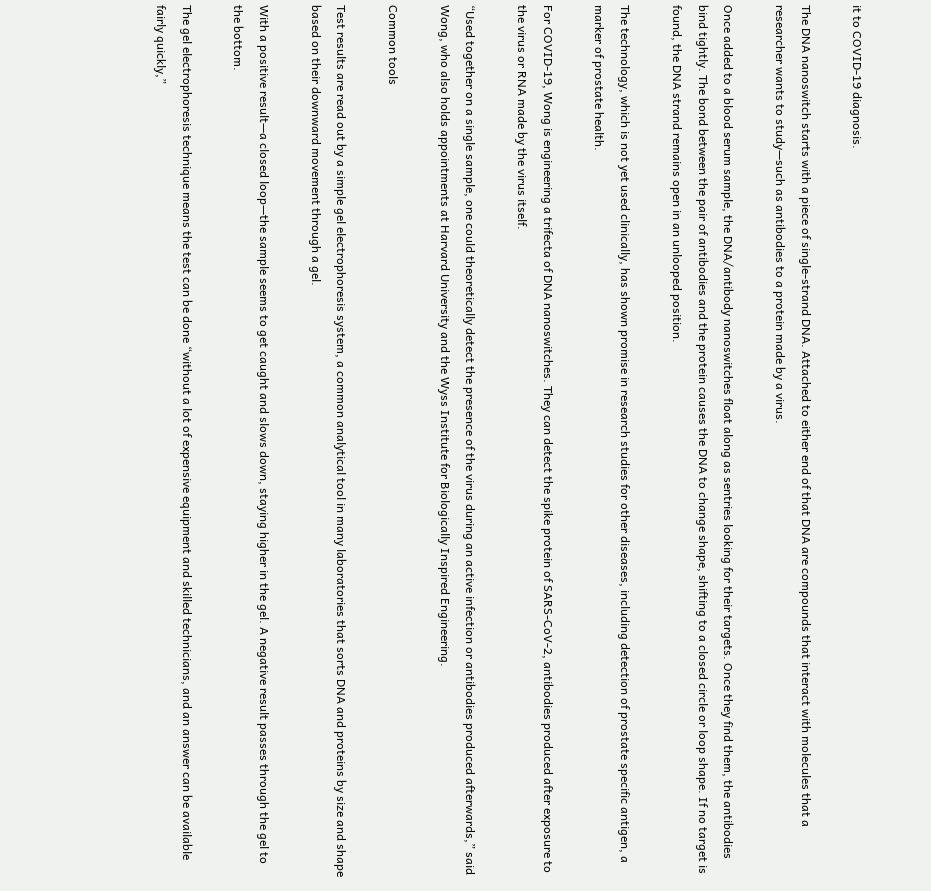it to COVID-19 diagnosis.

The DNA nanoswitch starts with a piece of single-strand DNA. Attached to either end of that DNA are compounds that interact with molecules that a researcher wants to study—such as antibodies to a protein made by a virus.

Once added to a blood serum sample, the DNA/antibody nanoswitches float along as sentries looking for their targets. Once they find them, the antibodies bind tightly. The bond between the pair of antibodies and the protein causes the DNA to change shape, shifting to a closed circle or loop shape. If no target is found, the DNA strand remains open in an unlooped position.

The technology, which is not yet used clinically, has shown promise in research studies for other diseases, including detection of prostate specific antigen, a marker of prostate health.

For COVID-19, Wong is engineering a trifecta of DNA nanoswitches. They can detect the spike protein of SARS-CoV-2, antibodies produced after exposure to the virus or RNA made by the virus itself.

“Used together on a single sample, one could theoretically detect the presence of the virus during an active infection or antibodies produced afterwards,” said Wong, who also holds appointments at Harvard University and the Wyss Institute for Biologically Inspired Engineering.

Common tools

Test results are read out by a simple gel electrophoresis system, a common analytical tool in many laboratories that sorts DNA and proteins by size and shape based on their downward movement through a gel.

With a positive result—a closed loop—the sample seems to get caught and slows down, staying higher in the gel. A negative result passes through the gel to the bottom.

The gel electrophoresis technique means the test can be done “without a lot of expensive equipment and skilled technicians, and an answer can be available fairly quickly,”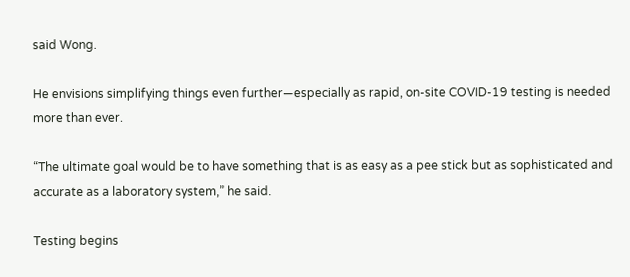said Wong.

He envisions simplifying things even further—especially as rapid, on-site COVID-19 testing is needed more than ever.

“The ultimate goal would be to have something that is as easy as a pee stick but as sophisticated and accurate as a laboratory system,” he said.

Testing begins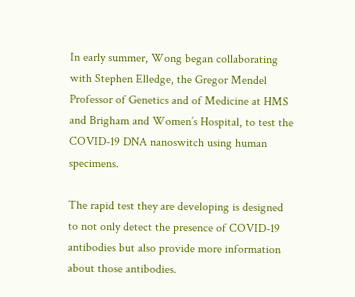In early summer, Wong began collaborating with Stephen Elledge, the Gregor Mendel Professor of Genetics and of Medicine at HMS and Brigham and Women’s Hospital, to test the COVID-19 DNA nanoswitch using human specimens.

The rapid test they are developing is designed to not only detect the presence of COVID-19 antibodies but also provide more information about those antibodies.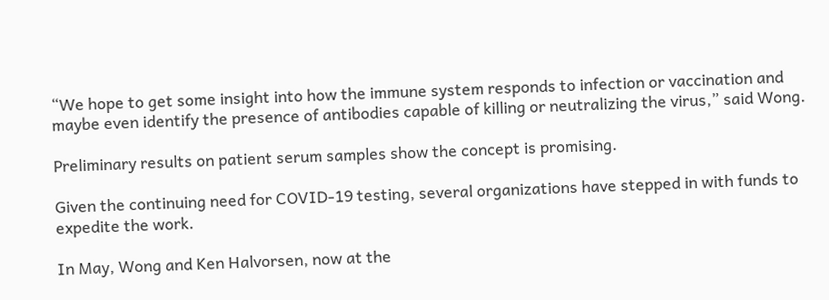“We hope to get some insight into how the immune system responds to infection or vaccination and maybe even identify the presence of antibodies capable of killing or neutralizing the virus,” said Wong.

Preliminary results on patient serum samples show the concept is promising.

Given the continuing need for COVID-19 testing, several organizations have stepped in with funds to expedite the work.

In May, Wong and Ken Halvorsen, now at the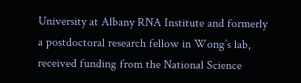University at Albany RNA Institute and formerly a postdoctoral research fellow in Wong’s lab, received funding from the National Science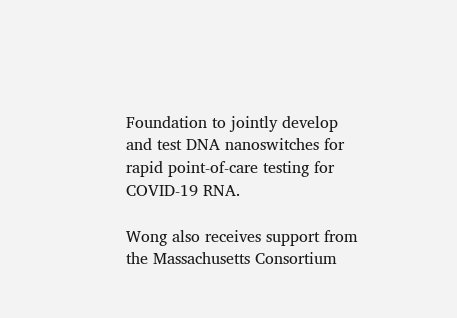Foundation to jointly develop and test DNA nanoswitches for rapid point-of-care testing for COVID-19 RNA.

Wong also receives support from the Massachusetts Consortium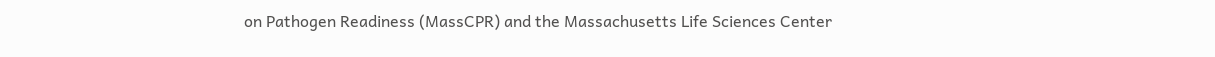on Pathogen Readiness (MassCPR) and the Massachusetts Life Sciences Center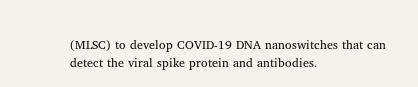(MLSC) to develop COVID-19 DNA nanoswitches that can detect the viral spike protein and antibodies.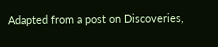Adapted from a post on Discoveries,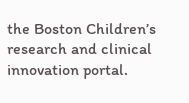the Boston Children’s research and clinical innovation portal.